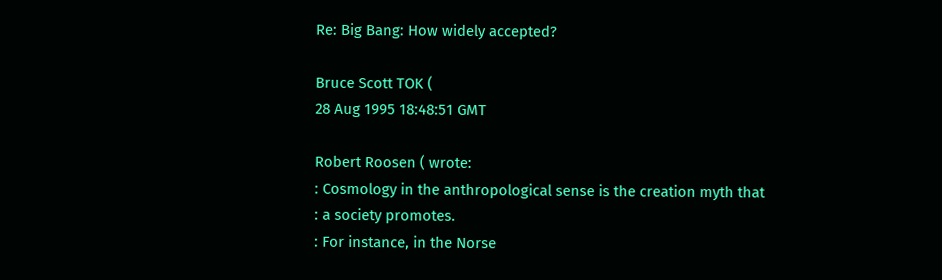Re: Big Bang: How widely accepted?

Bruce Scott TOK (
28 Aug 1995 18:48:51 GMT

Robert Roosen ( wrote:
: Cosmology in the anthropological sense is the creation myth that
: a society promotes.
: For instance, in the Norse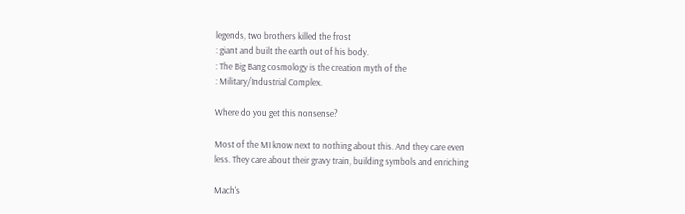legends, two brothers killed the frost
: giant and built the earth out of his body.
: The Big Bang cosmology is the creation myth of the
: Military/Industrial Complex.

Where do you get this nonsense?

Most of the MI know next to nothing about this. And they care even
less. They care about their gravy train, building symbols and enriching

Mach's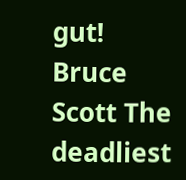gut!
Bruce Scott The deadliest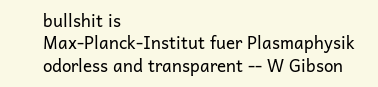bullshit is
Max-Planck-Institut fuer Plasmaphysik odorless and transparent -- W Gibson